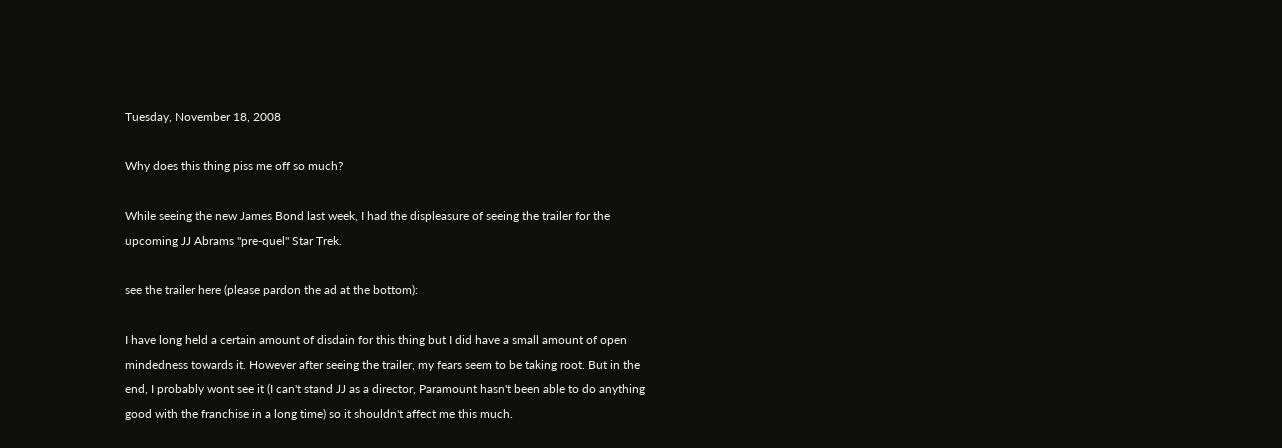Tuesday, November 18, 2008

Why does this thing piss me off so much?

While seeing the new James Bond last week, I had the displeasure of seeing the trailer for the upcoming JJ Abrams "pre-quel" Star Trek.

see the trailer here (please pardon the ad at the bottom):

I have long held a certain amount of disdain for this thing but I did have a small amount of open mindedness towards it. However after seeing the trailer, my fears seem to be taking root. But in the end, I probably wont see it (I can't stand JJ as a director, Paramount hasn't been able to do anything good with the franchise in a long time) so it shouldn't affect me this much.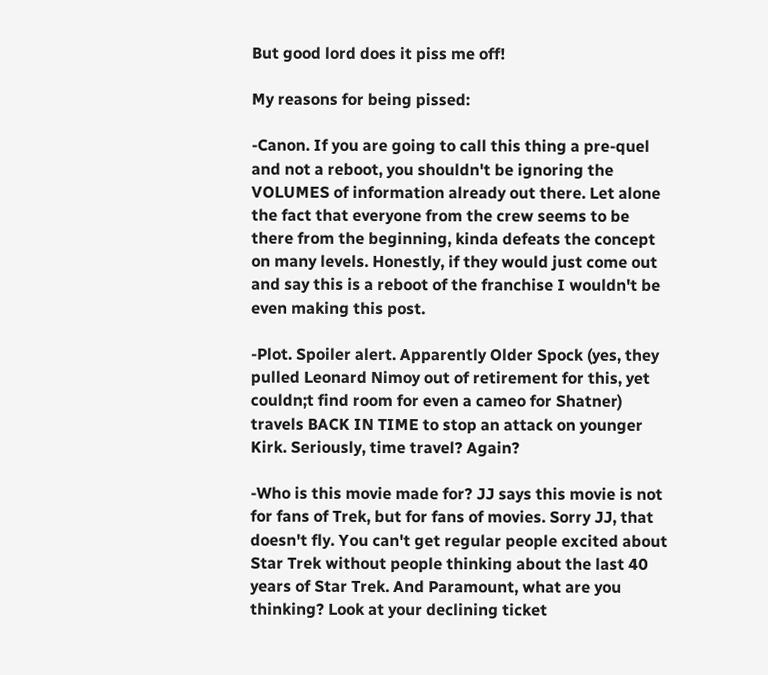But good lord does it piss me off!

My reasons for being pissed:

-Canon. If you are going to call this thing a pre-quel and not a reboot, you shouldn't be ignoring the VOLUMES of information already out there. Let alone the fact that everyone from the crew seems to be there from the beginning, kinda defeats the concept on many levels. Honestly, if they would just come out and say this is a reboot of the franchise I wouldn't be even making this post.

-Plot. Spoiler alert. Apparently Older Spock (yes, they pulled Leonard Nimoy out of retirement for this, yet couldn;t find room for even a cameo for Shatner) travels BACK IN TIME to stop an attack on younger Kirk. Seriously, time travel? Again?

-Who is this movie made for? JJ says this movie is not for fans of Trek, but for fans of movies. Sorry JJ, that doesn't fly. You can't get regular people excited about Star Trek without people thinking about the last 40 years of Star Trek. And Paramount, what are you thinking? Look at your declining ticket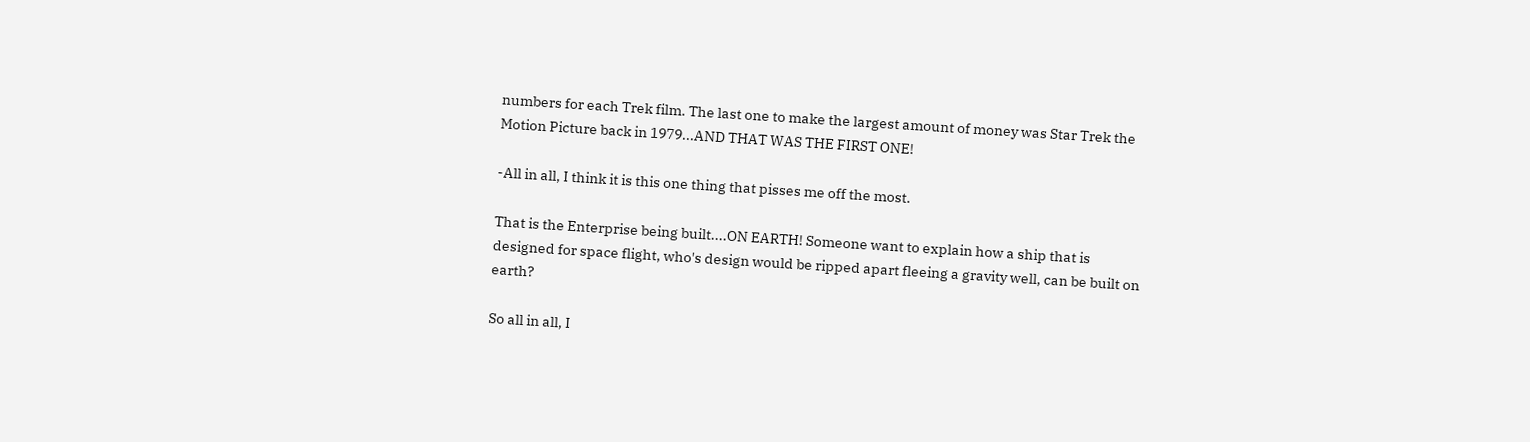numbers for each Trek film. The last one to make the largest amount of money was Star Trek the Motion Picture back in 1979...AND THAT WAS THE FIRST ONE!

-All in all, I think it is this one thing that pisses me off the most.

That is the Enterprise being built....ON EARTH! Someone want to explain how a ship that is designed for space flight, who's design would be ripped apart fleeing a gravity well, can be built on earth?

So all in all, I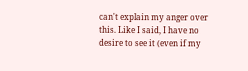can't explain my anger over this. Like I said, I have no desire to see it (even if my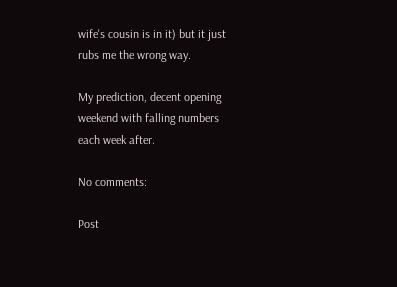wife's cousin is in it) but it just rubs me the wrong way.

My prediction, decent opening weekend with falling numbers each week after.

No comments:

Post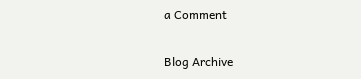a Comment

Blog Archive